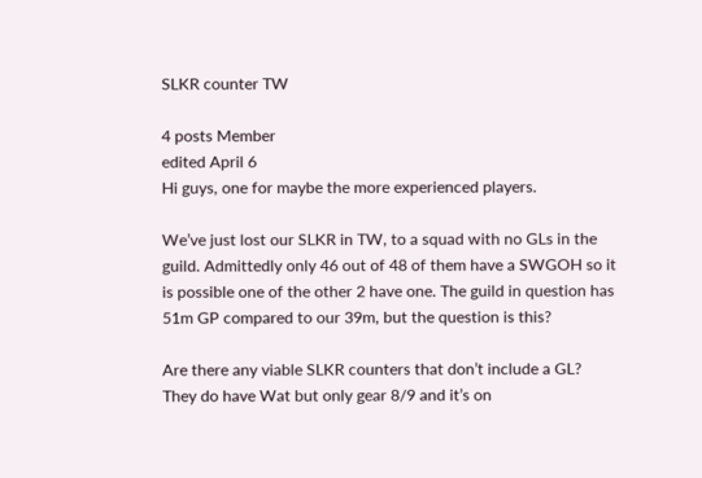SLKR counter TW

4 posts Member
edited April 6
Hi guys, one for maybe the more experienced players.

We’ve just lost our SLKR in TW, to a squad with no GLs in the guild. Admittedly only 46 out of 48 of them have a SWGOH so it is possible one of the other 2 have one. The guild in question has 51m GP compared to our 39m, but the question is this?

Are there any viable SLKR counters that don’t include a GL? They do have Wat but only gear 8/9 and it’s on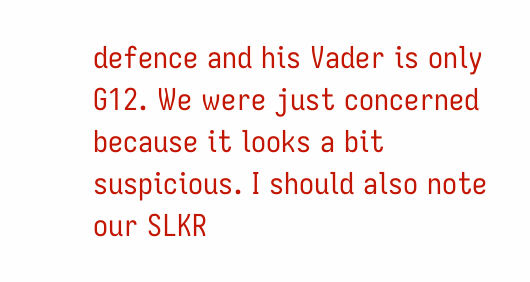defence and his Vader is only G12. We were just concerned because it looks a bit suspicious. I should also note our SLKR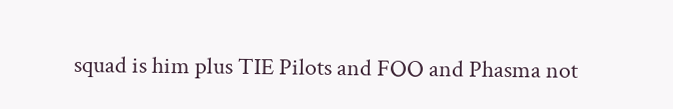squad is him plus TIE Pilots and FOO and Phasma not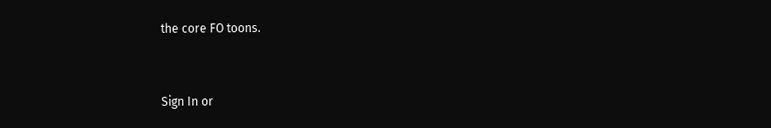the core FO toons.



Sign In or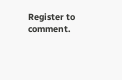Register to comment.